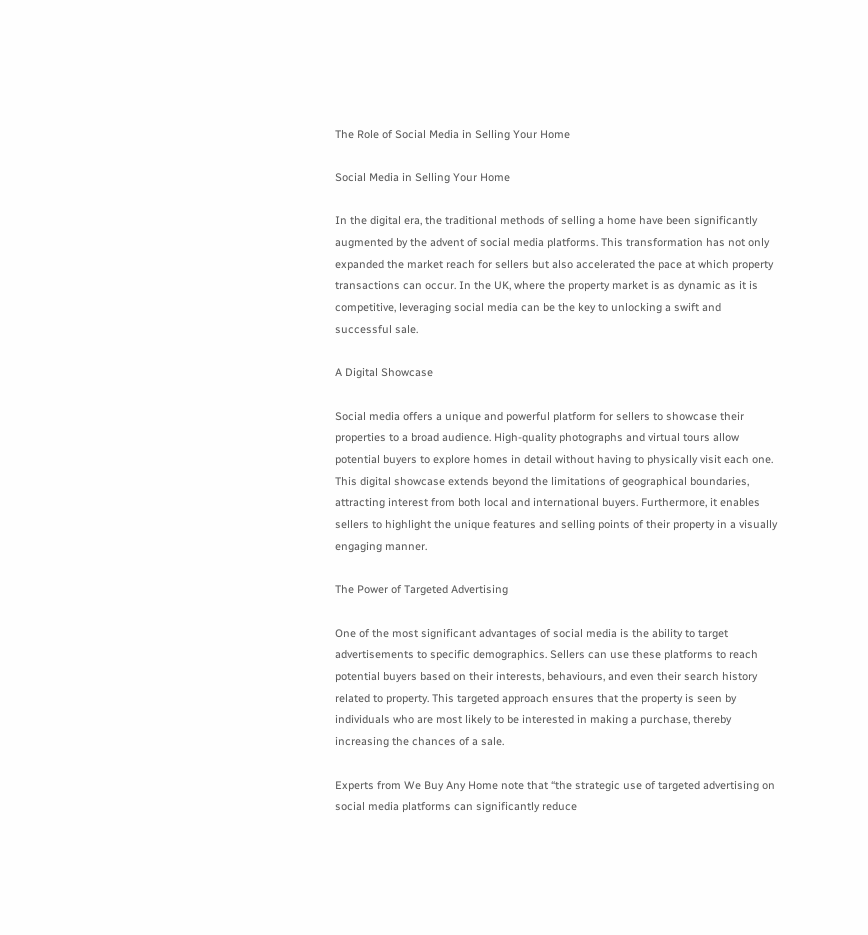The Role of Social Media in Selling Your Home

Social Media in Selling Your Home

In the digital era, the traditional methods of selling a home have been significantly augmented by the advent of social media platforms. This transformation has not only expanded the market reach for sellers but also accelerated the pace at which property transactions can occur. In the UK, where the property market is as dynamic as it is competitive, leveraging social media can be the key to unlocking a swift and successful sale.

A Digital Showcase

Social media offers a unique and powerful platform for sellers to showcase their properties to a broad audience. High-quality photographs and virtual tours allow potential buyers to explore homes in detail without having to physically visit each one. This digital showcase extends beyond the limitations of geographical boundaries, attracting interest from both local and international buyers. Furthermore, it enables sellers to highlight the unique features and selling points of their property in a visually engaging manner.

The Power of Targeted Advertising

One of the most significant advantages of social media is the ability to target advertisements to specific demographics. Sellers can use these platforms to reach potential buyers based on their interests, behaviours, and even their search history related to property. This targeted approach ensures that the property is seen by individuals who are most likely to be interested in making a purchase, thereby increasing the chances of a sale.

Experts from We Buy Any Home note that “the strategic use of targeted advertising on social media platforms can significantly reduce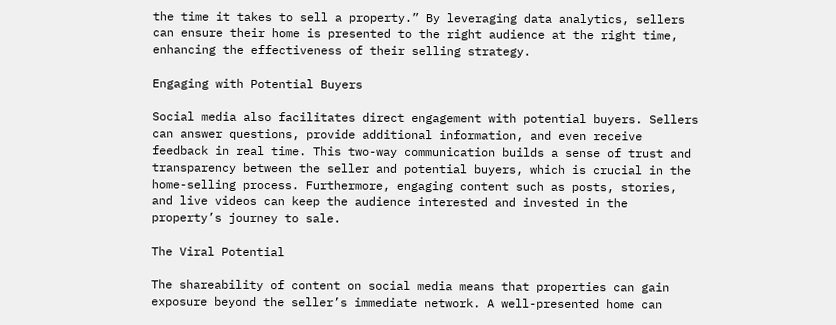the time it takes to sell a property.” By leveraging data analytics, sellers can ensure their home is presented to the right audience at the right time, enhancing the effectiveness of their selling strategy.

Engaging with Potential Buyers

Social media also facilitates direct engagement with potential buyers. Sellers can answer questions, provide additional information, and even receive feedback in real time. This two-way communication builds a sense of trust and transparency between the seller and potential buyers, which is crucial in the home-selling process. Furthermore, engaging content such as posts, stories, and live videos can keep the audience interested and invested in the property’s journey to sale.

The Viral Potential

The shareability of content on social media means that properties can gain exposure beyond the seller’s immediate network. A well-presented home can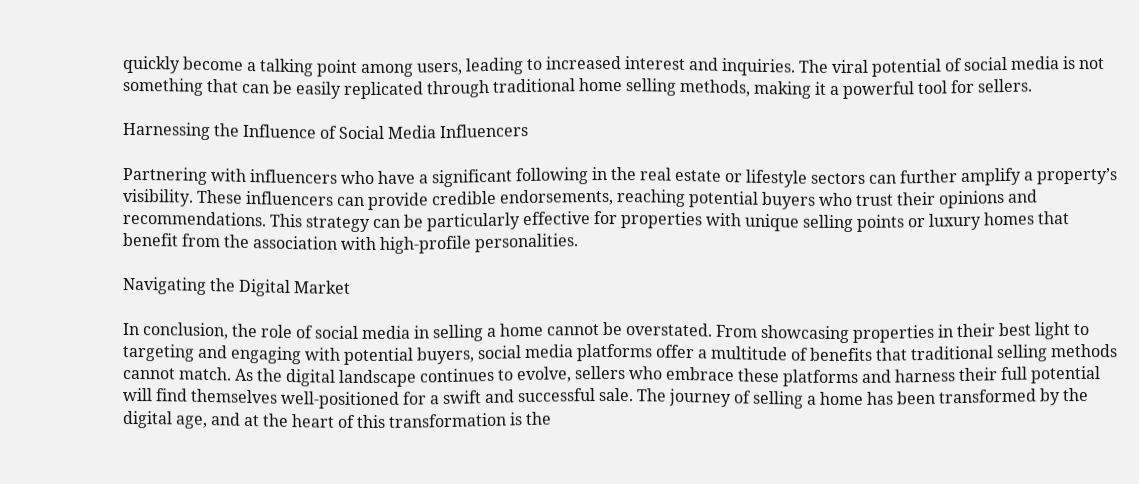quickly become a talking point among users, leading to increased interest and inquiries. The viral potential of social media is not something that can be easily replicated through traditional home selling methods, making it a powerful tool for sellers.

Harnessing the Influence of Social Media Influencers

Partnering with influencers who have a significant following in the real estate or lifestyle sectors can further amplify a property’s visibility. These influencers can provide credible endorsements, reaching potential buyers who trust their opinions and recommendations. This strategy can be particularly effective for properties with unique selling points or luxury homes that benefit from the association with high-profile personalities.

Navigating the Digital Market

In conclusion, the role of social media in selling a home cannot be overstated. From showcasing properties in their best light to targeting and engaging with potential buyers, social media platforms offer a multitude of benefits that traditional selling methods cannot match. As the digital landscape continues to evolve, sellers who embrace these platforms and harness their full potential will find themselves well-positioned for a swift and successful sale. The journey of selling a home has been transformed by the digital age, and at the heart of this transformation is the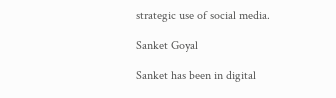strategic use of social media.

Sanket Goyal

Sanket has been in digital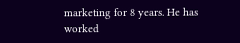marketing for 8 years. He has worked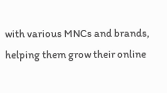with various MNCs and brands, helping them grow their online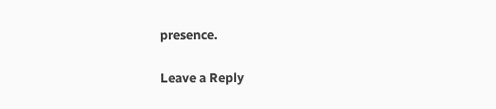presence.

Leave a Reply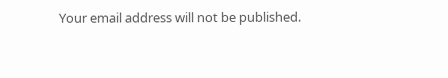Your email address will not be published.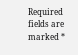Required fields are marked *